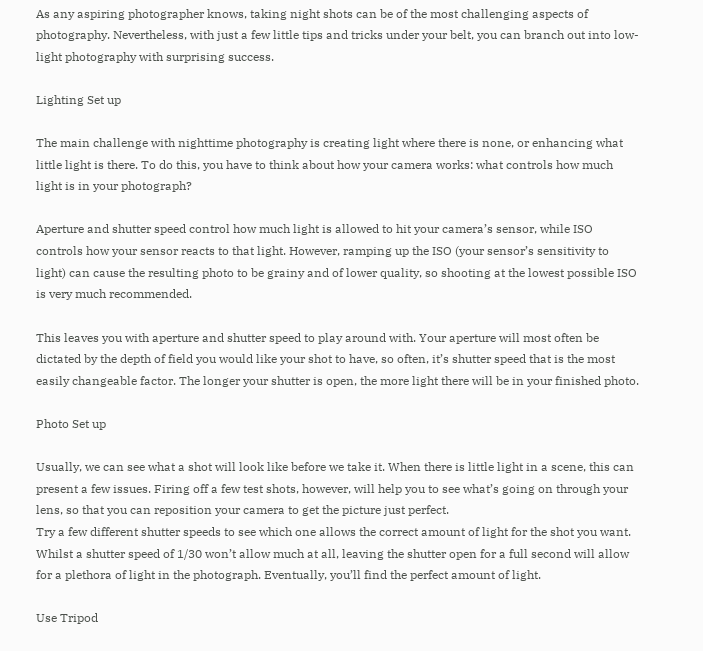As any aspiring photographer knows, taking night shots can be of the most challenging aspects of photography. Nevertheless, with just a few little tips and tricks under your belt, you can branch out into low-light photography with surprising success.

Lighting Set up

The main challenge with nighttime photography is creating light where there is none, or enhancing what little light is there. To do this, you have to think about how your camera works: what controls how much light is in your photograph?

Aperture and shutter speed control how much light is allowed to hit your camera’s sensor, while ISO controls how your sensor reacts to that light. However, ramping up the ISO (your sensor’s sensitivity to light) can cause the resulting photo to be grainy and of lower quality, so shooting at the lowest possible ISO is very much recommended.

This leaves you with aperture and shutter speed to play around with. Your aperture will most often be dictated by the depth of field you would like your shot to have, so often, it’s shutter speed that is the most easily changeable factor. The longer your shutter is open, the more light there will be in your finished photo.

Photo Set up

Usually, we can see what a shot will look like before we take it. When there is little light in a scene, this can present a few issues. Firing off a few test shots, however, will help you to see what’s going on through your lens, so that you can reposition your camera to get the picture just perfect.
Try a few different shutter speeds to see which one allows the correct amount of light for the shot you want. Whilst a shutter speed of 1/30 won’t allow much at all, leaving the shutter open for a full second will allow for a plethora of light in the photograph. Eventually, you’ll find the perfect amount of light.

Use Tripod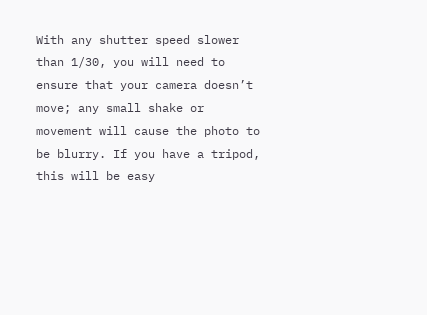With any shutter speed slower than 1/30, you will need to ensure that your camera doesn’t move; any small shake or movement will cause the photo to be blurry. If you have a tripod, this will be easy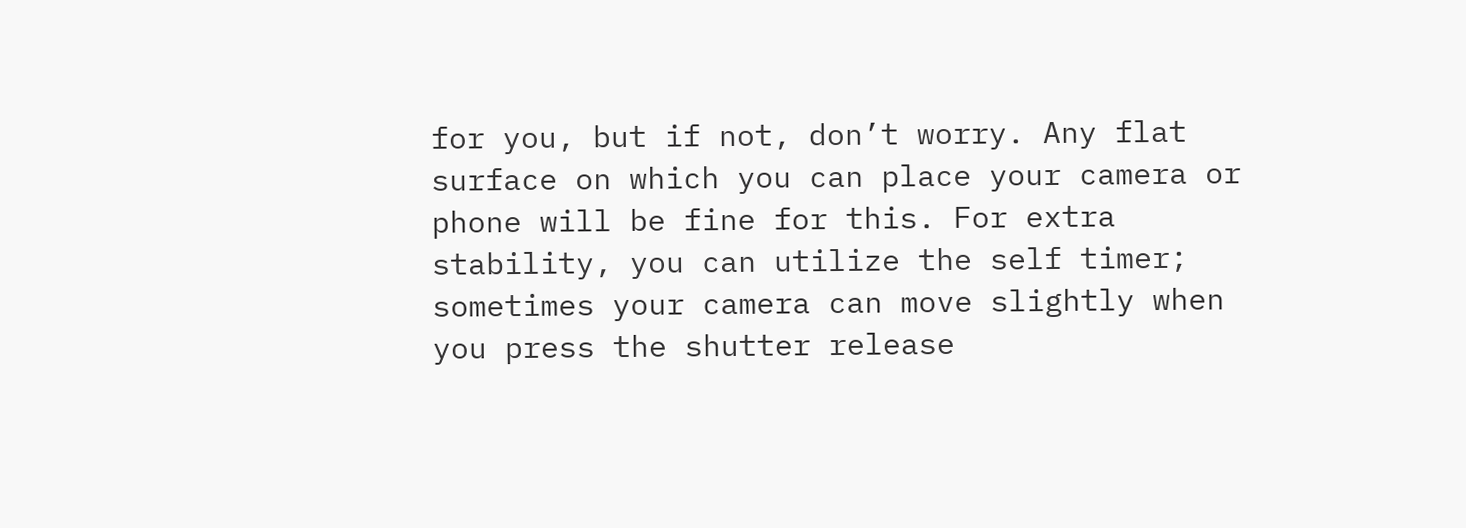for you, but if not, don’t worry. Any flat surface on which you can place your camera or phone will be fine for this. For extra stability, you can utilize the self timer; sometimes your camera can move slightly when you press the shutter release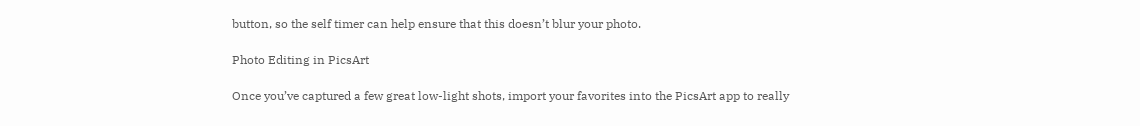button, so the self timer can help ensure that this doesn’t blur your photo.

Photo Editing in PicsArt

Once you’ve captured a few great low-light shots, import your favorites into the PicsArt app to really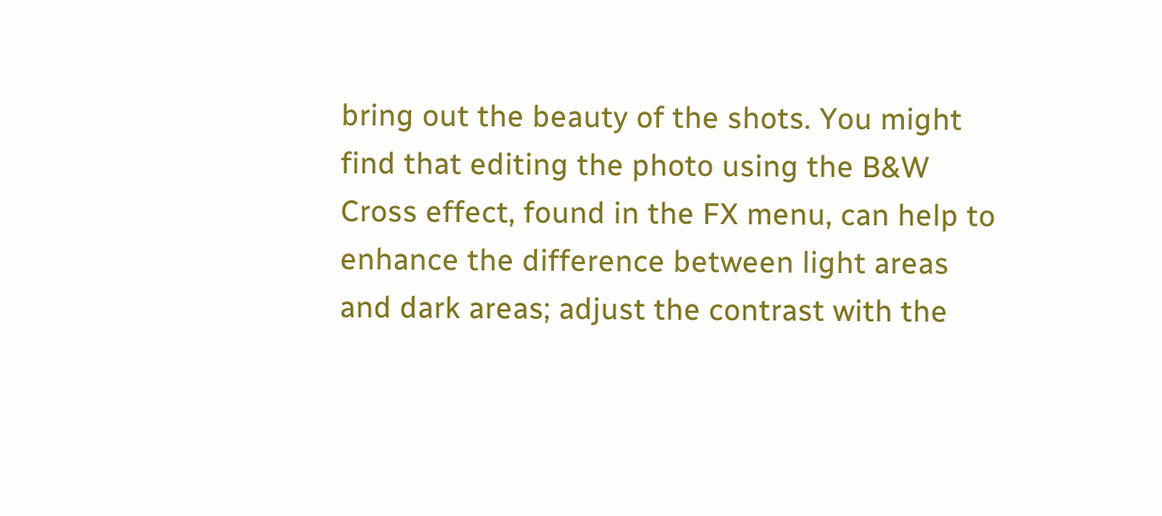bring out the beauty of the shots. You might find that editing the photo using the B&W Cross effect, found in the FX menu, can help to enhance the difference between light areas and dark areas; adjust the contrast with the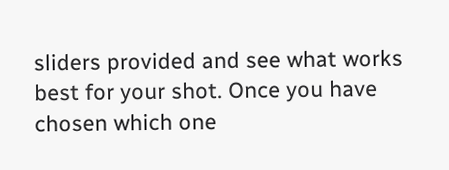sliders provided and see what works best for your shot. Once you have chosen which one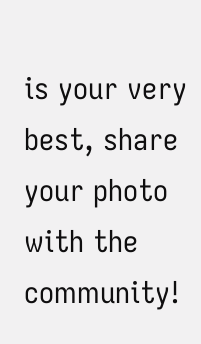is your very best, share your photo with the community!